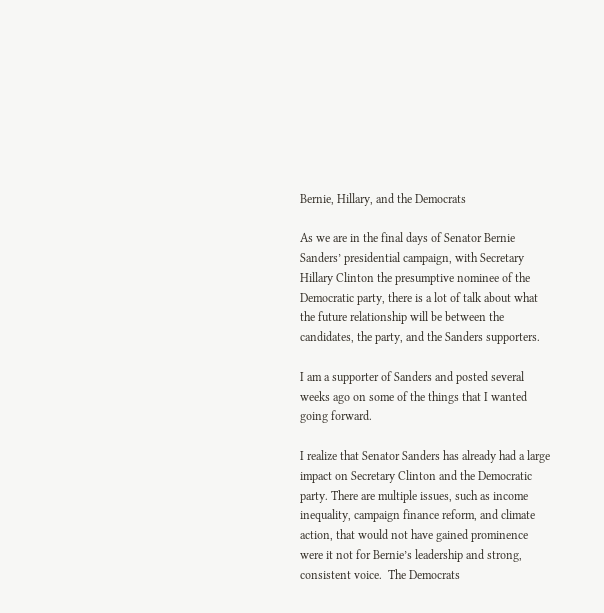Bernie, Hillary, and the Democrats

As we are in the final days of Senator Bernie Sanders’ presidential campaign, with Secretary Hillary Clinton the presumptive nominee of the Democratic party, there is a lot of talk about what the future relationship will be between the candidates, the party, and the Sanders supporters.

I am a supporter of Sanders and posted several weeks ago on some of the things that I wanted going forward.

I realize that Senator Sanders has already had a large impact on Secretary Clinton and the Democratic party. There are multiple issues, such as income inequality, campaign finance reform, and climate action, that would not have gained prominence were it not for Bernie’s leadership and strong, consistent voice.  The Democrats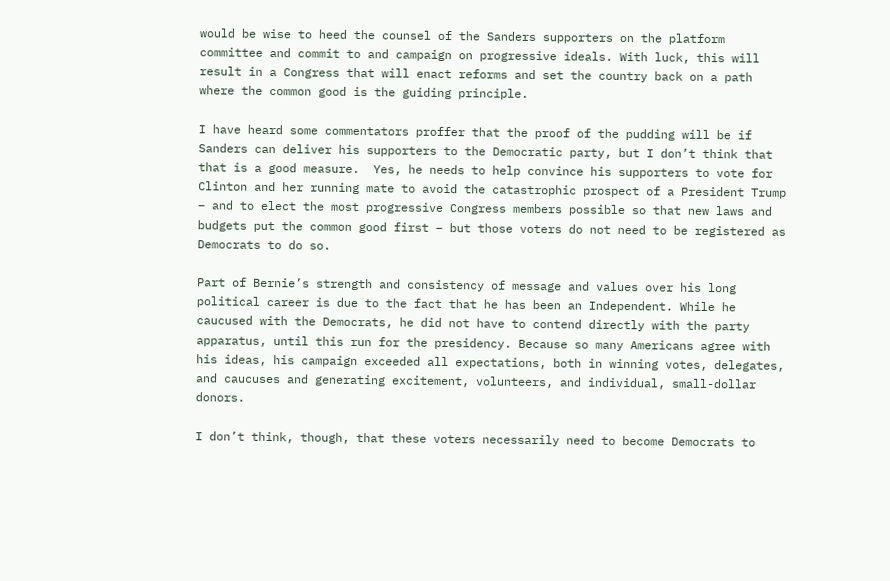would be wise to heed the counsel of the Sanders supporters on the platform committee and commit to and campaign on progressive ideals. With luck, this will result in a Congress that will enact reforms and set the country back on a path where the common good is the guiding principle.

I have heard some commentators proffer that the proof of the pudding will be if Sanders can deliver his supporters to the Democratic party, but I don’t think that that is a good measure.  Yes, he needs to help convince his supporters to vote for Clinton and her running mate to avoid the catastrophic prospect of a President Trump – and to elect the most progressive Congress members possible so that new laws and budgets put the common good first – but those voters do not need to be registered as Democrats to do so.

Part of Bernie’s strength and consistency of message and values over his long political career is due to the fact that he has been an Independent. While he caucused with the Democrats, he did not have to contend directly with the party apparatus, until this run for the presidency. Because so many Americans agree with his ideas, his campaign exceeded all expectations, both in winning votes, delegates, and caucuses and generating excitement, volunteers, and individual, small-dollar donors.

I don’t think, though, that these voters necessarily need to become Democrats to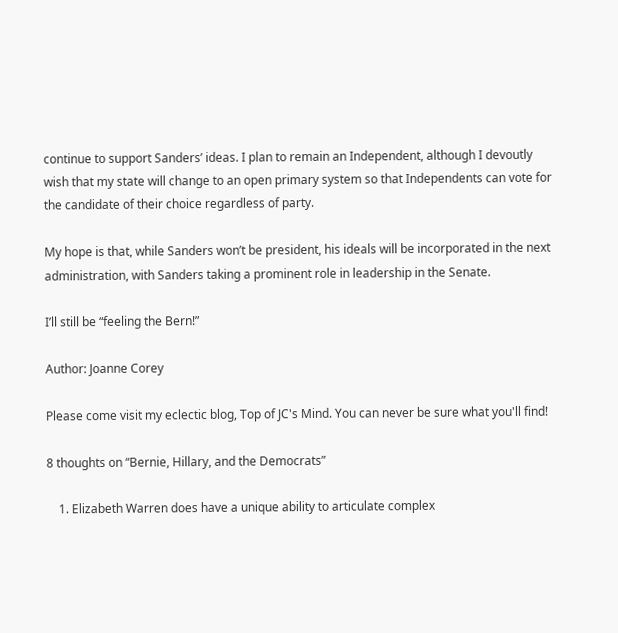continue to support Sanders’ ideas. I plan to remain an Independent, although I devoutly wish that my state will change to an open primary system so that Independents can vote for the candidate of their choice regardless of party.

My hope is that, while Sanders won’t be president, his ideals will be incorporated in the next administration, with Sanders taking a prominent role in leadership in the Senate.

I’ll still be “feeling the Bern!”

Author: Joanne Corey

Please come visit my eclectic blog, Top of JC's Mind. You can never be sure what you'll find!

8 thoughts on “Bernie, Hillary, and the Democrats”

    1. Elizabeth Warren does have a unique ability to articulate complex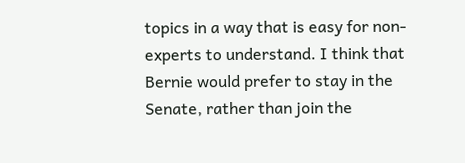topics in a way that is easy for non-experts to understand. I think that Bernie would prefer to stay in the Senate, rather than join the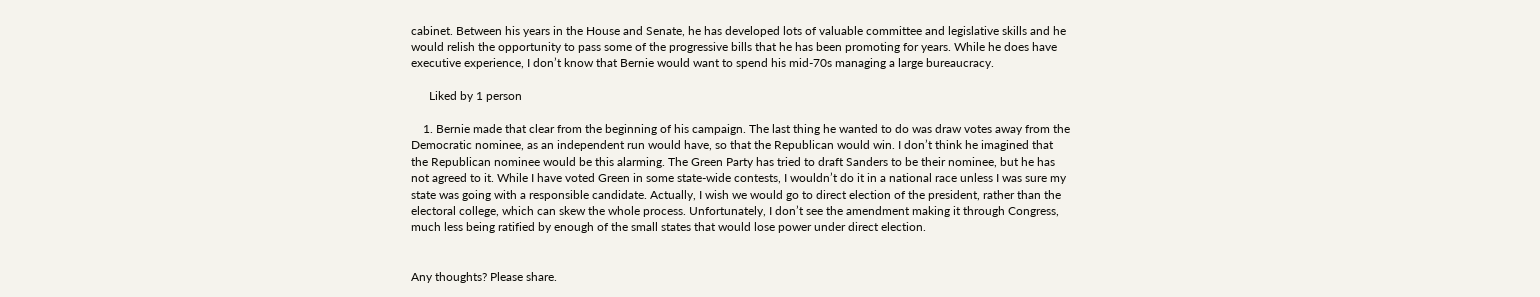cabinet. Between his years in the House and Senate, he has developed lots of valuable committee and legislative skills and he would relish the opportunity to pass some of the progressive bills that he has been promoting for years. While he does have executive experience, I don’t know that Bernie would want to spend his mid-70s managing a large bureaucracy.

      Liked by 1 person

    1. Bernie made that clear from the beginning of his campaign. The last thing he wanted to do was draw votes away from the Democratic nominee, as an independent run would have, so that the Republican would win. I don’t think he imagined that the Republican nominee would be this alarming. The Green Party has tried to draft Sanders to be their nominee, but he has not agreed to it. While I have voted Green in some state-wide contests, I wouldn’t do it in a national race unless I was sure my state was going with a responsible candidate. Actually, I wish we would go to direct election of the president, rather than the electoral college, which can skew the whole process. Unfortunately, I don’t see the amendment making it through Congress, much less being ratified by enough of the small states that would lose power under direct election.


Any thoughts? Please share.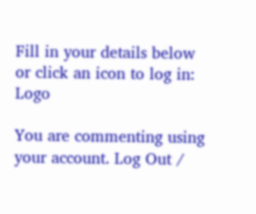Fill in your details below or click an icon to log in: Logo

You are commenting using your account. Log Out /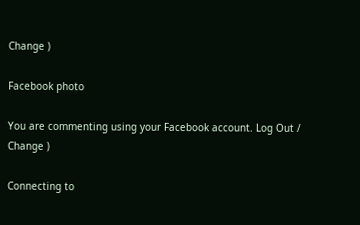Change )

Facebook photo

You are commenting using your Facebook account. Log Out /  Change )

Connecting to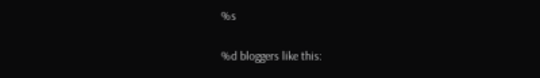%s

%d bloggers like this: